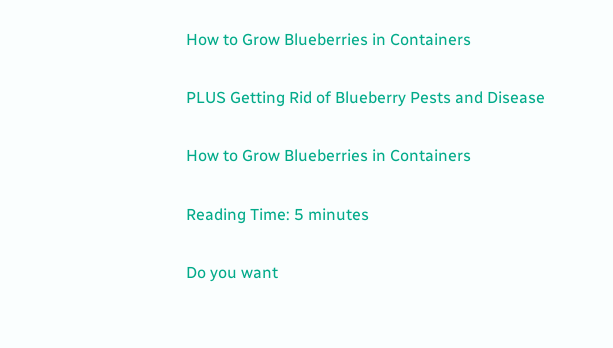How to Grow Blueberries in Containers

PLUS Getting Rid of Blueberry Pests and Disease

How to Grow Blueberries in Containers

Reading Time: 5 minutes

Do you want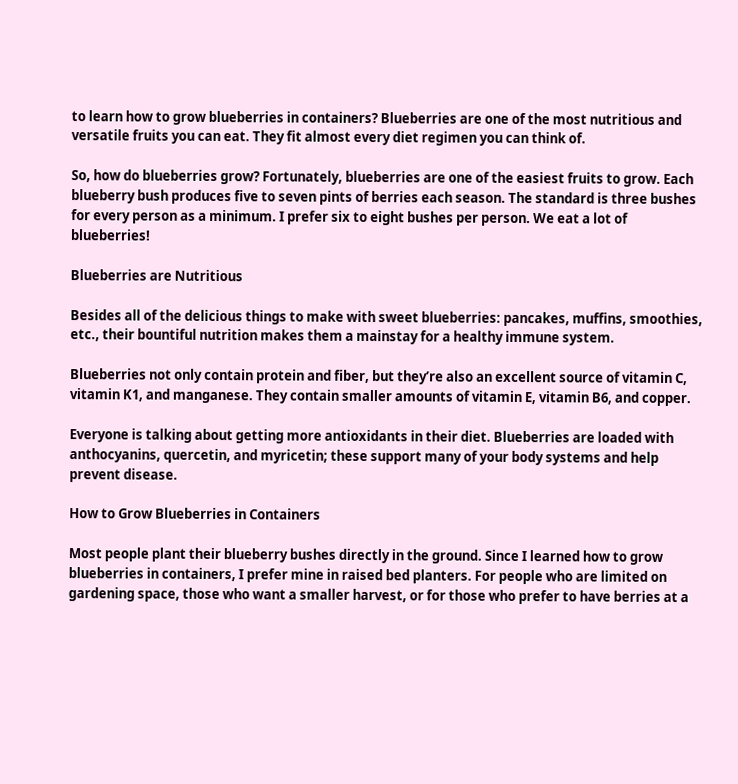to learn how to grow blueberries in containers? Blueberries are one of the most nutritious and versatile fruits you can eat. They fit almost every diet regimen you can think of.

So, how do blueberries grow? Fortunately, blueberries are one of the easiest fruits to grow. Each blueberry bush produces five to seven pints of berries each season. The standard is three bushes for every person as a minimum. I prefer six to eight bushes per person. We eat a lot of blueberries!

Blueberries are Nutritious

Besides all of the delicious things to make with sweet blueberries: pancakes, muffins, smoothies, etc., their bountiful nutrition makes them a mainstay for a healthy immune system.

Blueberries not only contain protein and fiber, but they’re also an excellent source of vitamin C, vitamin K1, and manganese. They contain smaller amounts of vitamin E, vitamin B6, and copper.

Everyone is talking about getting more antioxidants in their diet. Blueberries are loaded with anthocyanins, quercetin, and myricetin; these support many of your body systems and help prevent disease.

How to Grow Blueberries in Containers

Most people plant their blueberry bushes directly in the ground. Since I learned how to grow blueberries in containers, I prefer mine in raised bed planters. For people who are limited on gardening space, those who want a smaller harvest, or for those who prefer to have berries at a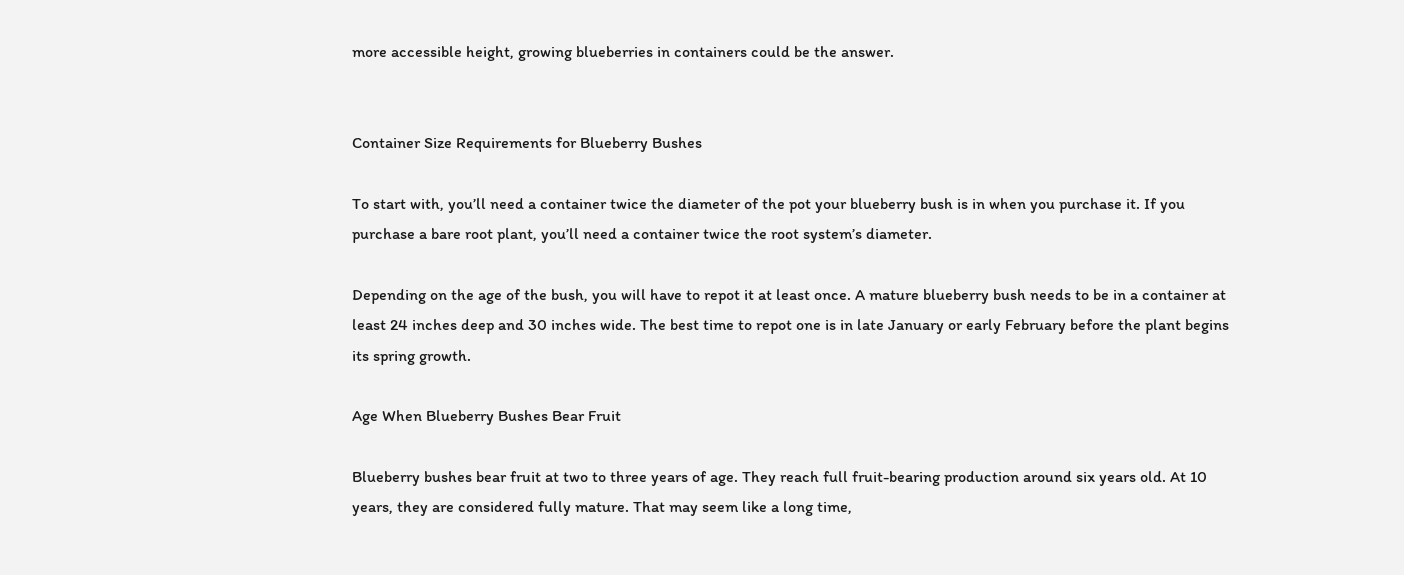more accessible height, growing blueberries in containers could be the answer.


Container Size Requirements for Blueberry Bushes

To start with, you’ll need a container twice the diameter of the pot your blueberry bush is in when you purchase it. If you purchase a bare root plant, you’ll need a container twice the root system’s diameter.

Depending on the age of the bush, you will have to repot it at least once. A mature blueberry bush needs to be in a container at least 24 inches deep and 30 inches wide. The best time to repot one is in late January or early February before the plant begins its spring growth.

Age When Blueberry Bushes Bear Fruit

Blueberry bushes bear fruit at two to three years of age. They reach full fruit-bearing production around six years old. At 10 years, they are considered fully mature. That may seem like a long time,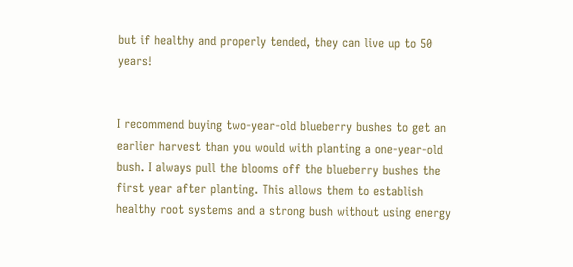but if healthy and properly tended, they can live up to 50 years!


I recommend buying two-year-old blueberry bushes to get an earlier harvest than you would with planting a one-year-old bush. I always pull the blooms off the blueberry bushes the first year after planting. This allows them to establish healthy root systems and a strong bush without using energy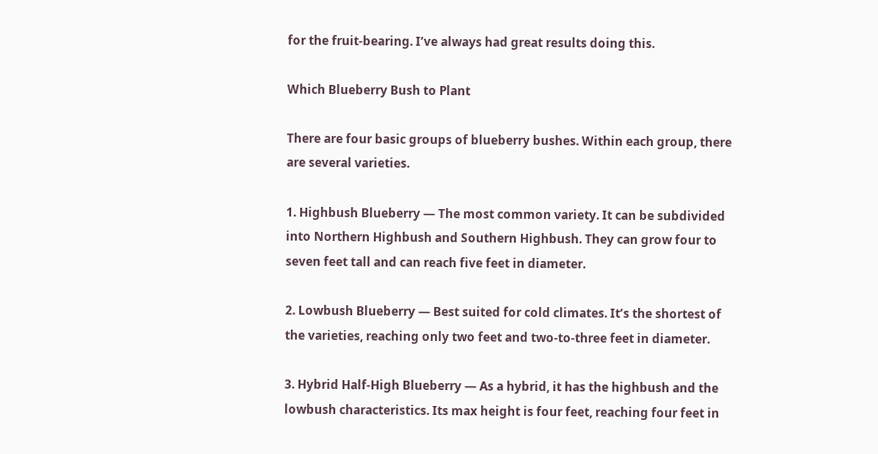for the fruit-bearing. I’ve always had great results doing this.

Which Blueberry Bush to Plant

There are four basic groups of blueberry bushes. Within each group, there are several varieties.

1. Highbush Blueberry — The most common variety. It can be subdivided into Northern Highbush and Southern Highbush. They can grow four to seven feet tall and can reach five feet in diameter.

2. Lowbush Blueberry — Best suited for cold climates. It’s the shortest of the varieties, reaching only two feet and two-to-three feet in diameter.

3. Hybrid Half-High Blueberry — As a hybrid, it has the highbush and the lowbush characteristics. Its max height is four feet, reaching four feet in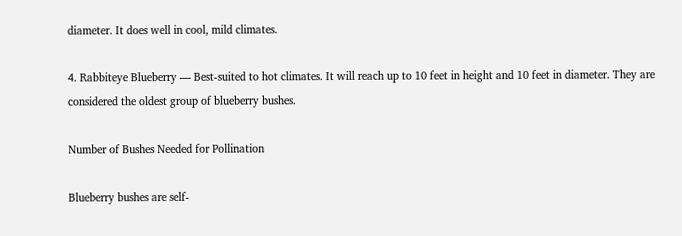diameter. It does well in cool, mild climates.

4. Rabbiteye Blueberry — Best-suited to hot climates. It will reach up to 10 feet in height and 10 feet in diameter. They are considered the oldest group of blueberry bushes.

Number of Bushes Needed for Pollination

Blueberry bushes are self-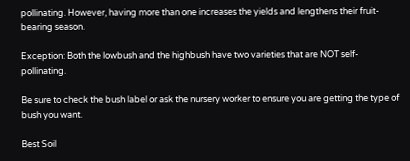pollinating. However, having more than one increases the yields and lengthens their fruit-bearing season.

Exception: Both the lowbush and the highbush have two varieties that are NOT self-pollinating.

Be sure to check the bush label or ask the nursery worker to ensure you are getting the type of bush you want.

Best Soil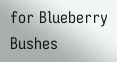for Blueberry Bushes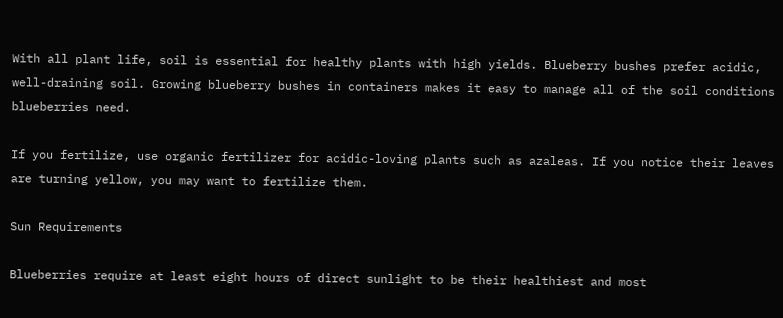With all plant life, soil is essential for healthy plants with high yields. Blueberry bushes prefer acidic, well-draining soil. Growing blueberry bushes in containers makes it easy to manage all of the soil conditions blueberries need.

If you fertilize, use organic fertilizer for acidic-loving plants such as azaleas. If you notice their leaves are turning yellow, you may want to fertilize them.

Sun Requirements

Blueberries require at least eight hours of direct sunlight to be their healthiest and most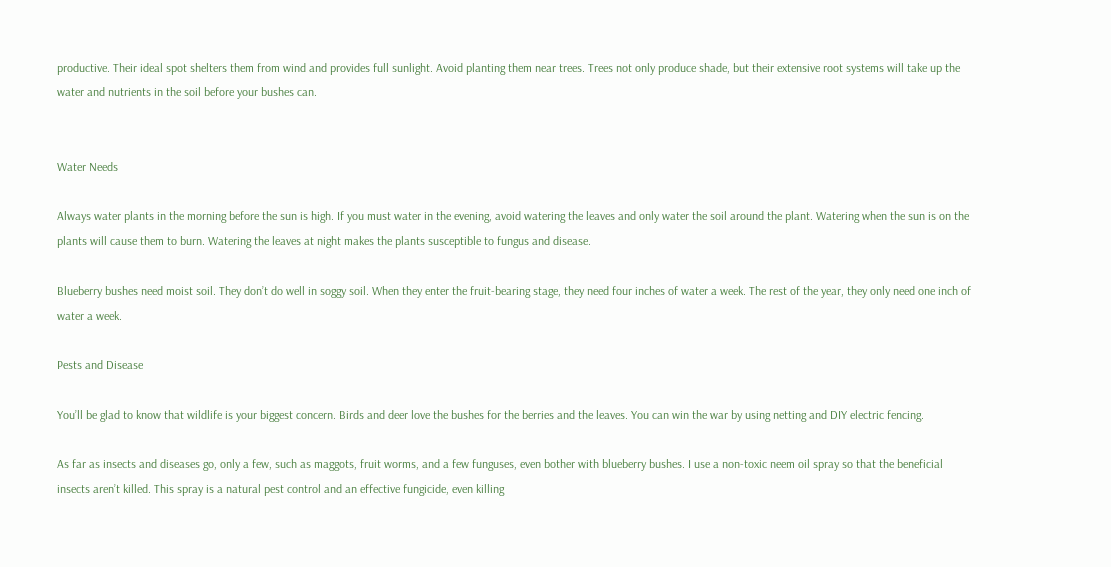productive. Their ideal spot shelters them from wind and provides full sunlight. Avoid planting them near trees. Trees not only produce shade, but their extensive root systems will take up the water and nutrients in the soil before your bushes can.


Water Needs

Always water plants in the morning before the sun is high. If you must water in the evening, avoid watering the leaves and only water the soil around the plant. Watering when the sun is on the plants will cause them to burn. Watering the leaves at night makes the plants susceptible to fungus and disease.

Blueberry bushes need moist soil. They don’t do well in soggy soil. When they enter the fruit-bearing stage, they need four inches of water a week. The rest of the year, they only need one inch of water a week.

Pests and Disease

You’ll be glad to know that wildlife is your biggest concern. Birds and deer love the bushes for the berries and the leaves. You can win the war by using netting and DIY electric fencing.

As far as insects and diseases go, only a few, such as maggots, fruit worms, and a few funguses, even bother with blueberry bushes. I use a non-toxic neem oil spray so that the beneficial insects aren’t killed. This spray is a natural pest control and an effective fungicide, even killing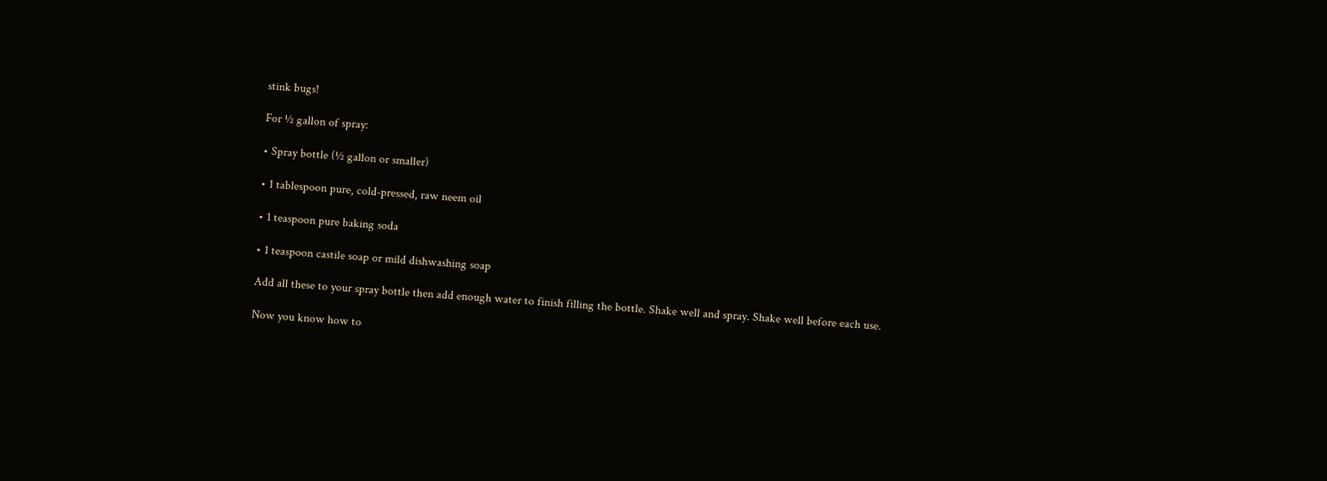stink bugs!

For ½ gallon of spray:

• Spray bottle (½ gallon or smaller)

• 1 tablespoon pure, cold-pressed, raw neem oil

• 1 teaspoon pure baking soda

• 1 teaspoon castile soap or mild dishwashing soap

Add all these to your spray bottle then add enough water to finish filling the bottle. Shake well and spray. Shake well before each use.

Now you know how to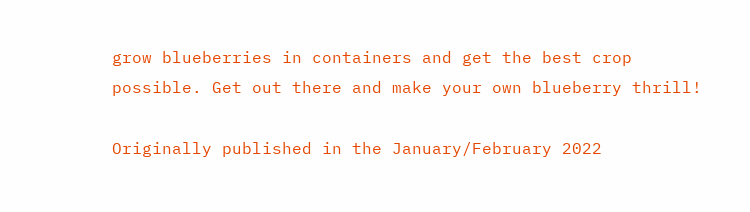grow blueberries in containers and get the best crop possible. Get out there and make your own blueberry thrill!

Originally published in the January/February 2022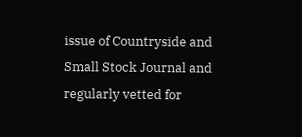issue of Countryside and Small Stock Journal and regularly vetted for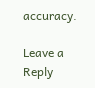accuracy.

Leave a Reply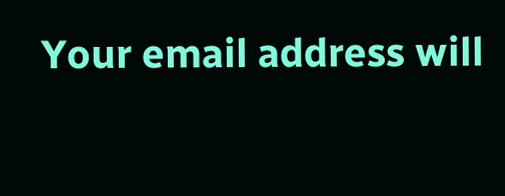Your email address will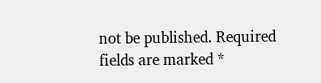not be published. Required fields are marked *